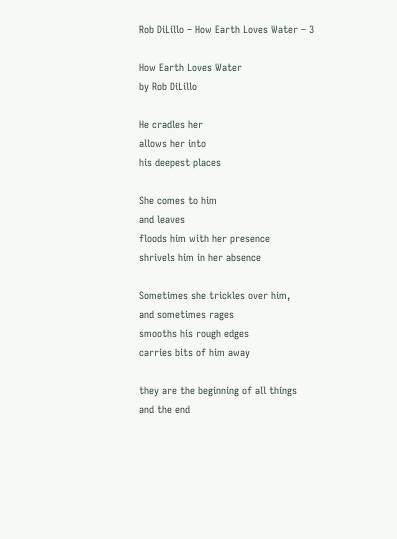Rob DiLillo – How Earth Loves Water – 3

How Earth Loves Water
by Rob DiLillo

He cradles her
allows her into
his deepest places

She comes to him
and leaves
floods him with her presence
shrivels him in her absence

Sometimes she trickles over him,
and sometimes rages
smooths his rough edges
carries bits of him away

they are the beginning of all things
and the end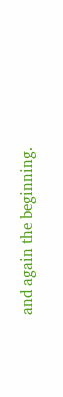and again the beginning.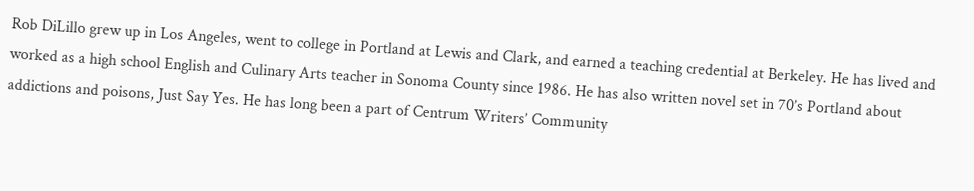Rob DiLillo grew up in Los Angeles, went to college in Portland at Lewis and Clark, and earned a teaching credential at Berkeley. He has lived and worked as a high school English and Culinary Arts teacher in Sonoma County since 1986. He has also written novel set in 70’s Portland about addictions and poisons, Just Say Yes. He has long been a part of Centrum Writers’ Community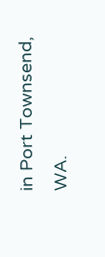in Port Townsend, WA.